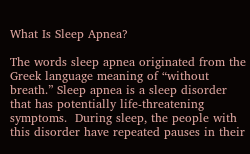What Is Sleep Apnea?

The words sleep apnea originated from the Greek language meaning of “without breath.” Sleep apnea is a sleep disorder that has potentially life-threatening symptoms.  During sleep, the people with this disorder have repeated pauses in their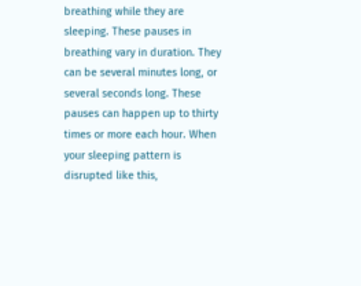breathing while they are sleeping. These pauses in breathing vary in duration. They can be several minutes long, or several seconds long. These pauses can happen up to thirty times or more each hour. When your sleeping pattern is disrupted like this,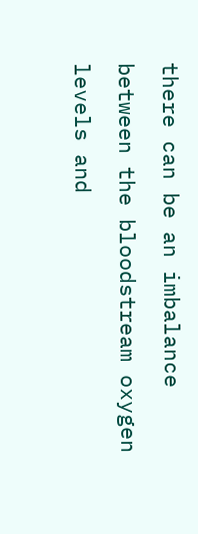there can be an imbalance between the bloodstream oxygen levels and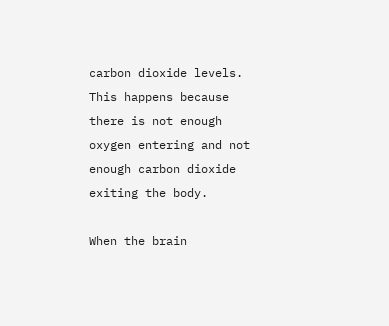carbon dioxide levels. This happens because there is not enough oxygen entering and not enough carbon dioxide exiting the body.

When the brain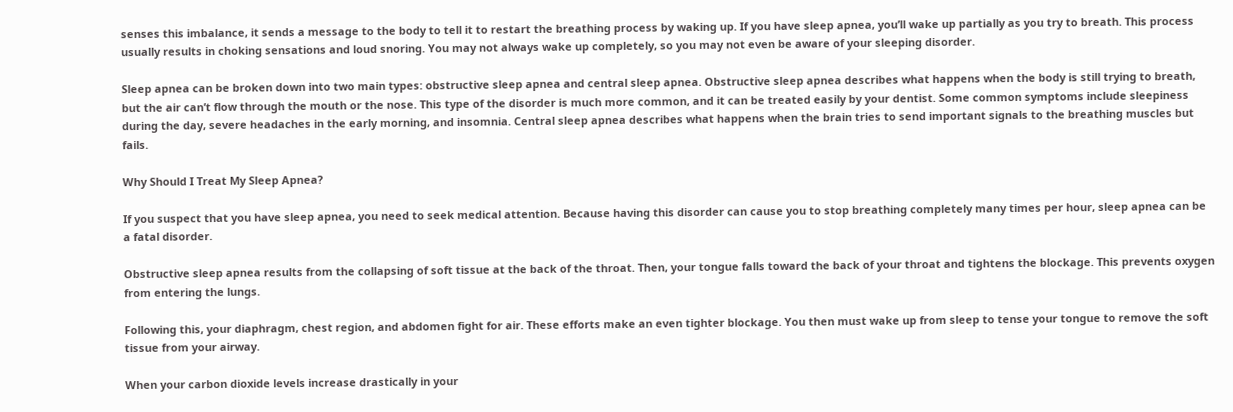senses this imbalance, it sends a message to the body to tell it to restart the breathing process by waking up. If you have sleep apnea, you’ll wake up partially as you try to breath. This process usually results in choking sensations and loud snoring. You may not always wake up completely, so you may not even be aware of your sleeping disorder.

Sleep apnea can be broken down into two main types: obstructive sleep apnea and central sleep apnea. Obstructive sleep apnea describes what happens when the body is still trying to breath, but the air can’t flow through the mouth or the nose. This type of the disorder is much more common, and it can be treated easily by your dentist. Some common symptoms include sleepiness during the day, severe headaches in the early morning, and insomnia. Central sleep apnea describes what happens when the brain tries to send important signals to the breathing muscles but fails.

Why Should I Treat My Sleep Apnea?

If you suspect that you have sleep apnea, you need to seek medical attention. Because having this disorder can cause you to stop breathing completely many times per hour, sleep apnea can be a fatal disorder.

Obstructive sleep apnea results from the collapsing of soft tissue at the back of the throat. Then, your tongue falls toward the back of your throat and tightens the blockage. This prevents oxygen from entering the lungs.

Following this, your diaphragm, chest region, and abdomen fight for air. These efforts make an even tighter blockage. You then must wake up from sleep to tense your tongue to remove the soft tissue from your airway.

When your carbon dioxide levels increase drastically in your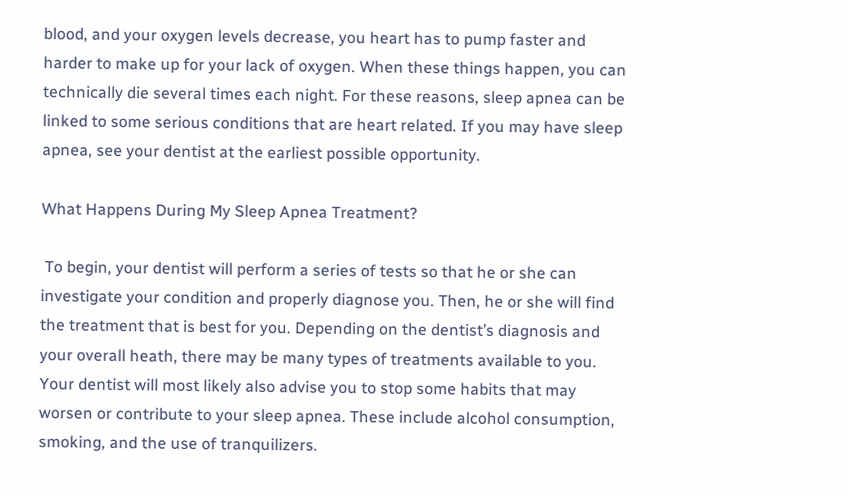blood, and your oxygen levels decrease, you heart has to pump faster and harder to make up for your lack of oxygen. When these things happen, you can technically die several times each night. For these reasons, sleep apnea can be linked to some serious conditions that are heart related. If you may have sleep apnea, see your dentist at the earliest possible opportunity.

What Happens During My Sleep Apnea Treatment?

 To begin, your dentist will perform a series of tests so that he or she can investigate your condition and properly diagnose you. Then, he or she will find the treatment that is best for you. Depending on the dentist’s diagnosis and your overall heath, there may be many types of treatments available to you. Your dentist will most likely also advise you to stop some habits that may worsen or contribute to your sleep apnea. These include alcohol consumption, smoking, and the use of tranquilizers.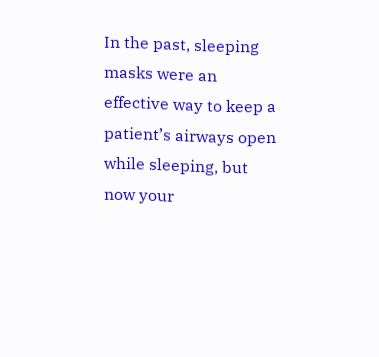In the past, sleeping masks were an effective way to keep a patient’s airways open while sleeping, but now your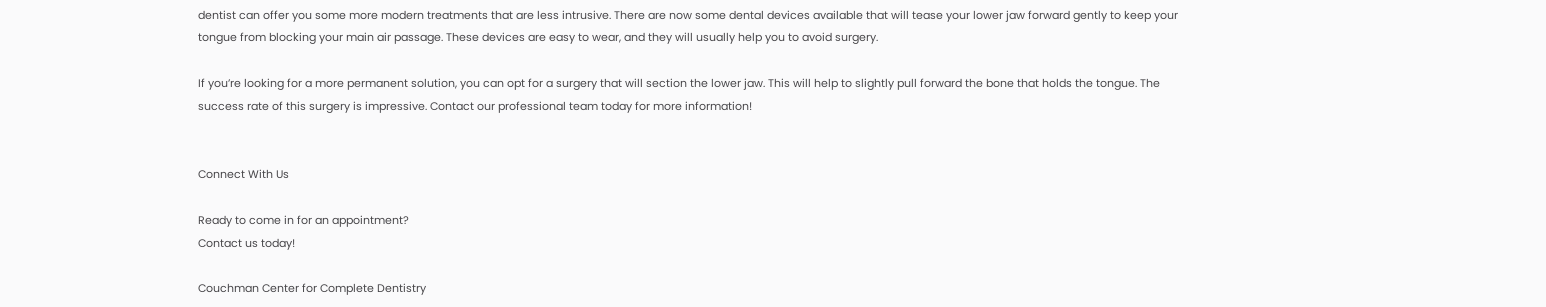dentist can offer you some more modern treatments that are less intrusive. There are now some dental devices available that will tease your lower jaw forward gently to keep your tongue from blocking your main air passage. These devices are easy to wear, and they will usually help you to avoid surgery.

If you’re looking for a more permanent solution, you can opt for a surgery that will section the lower jaw. This will help to slightly pull forward the bone that holds the tongue. The success rate of this surgery is impressive. Contact our professional team today for more information!


Connect With Us

Ready to come in for an appointment?
Contact us today!

Couchman Center for Complete Dentistry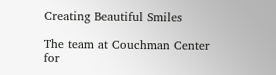Creating Beautiful Smiles

The team at Couchman Center for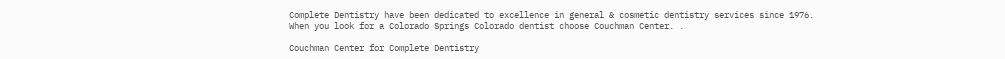Complete Dentistry have been dedicated to excellence in general & cosmetic dentistry services since 1976. When you look for a Colorado Springs Colorado dentist choose Couchman Center. .

Couchman Center for Complete Dentistry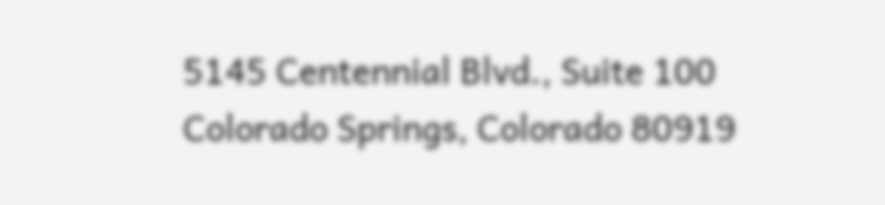5145 Centennial Blvd., Suite 100 Colorado Springs, Colorado 80919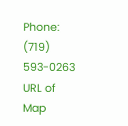Phone: (719) 593-0263 URL of Map